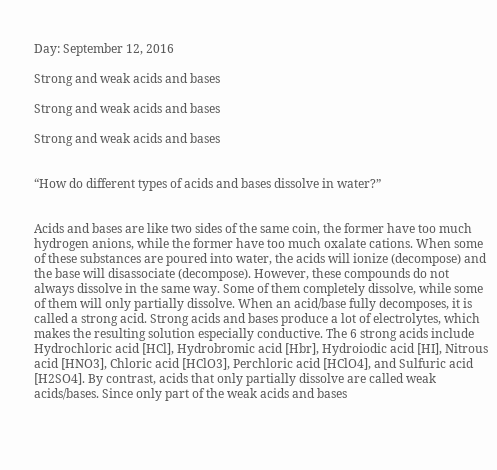Day: September 12, 2016

Strong and weak acids and bases

Strong and weak acids and bases

Strong and weak acids and bases


“How do different types of acids and bases dissolve in water?”


Acids and bases are like two sides of the same coin, the former have too much hydrogen anions, while the former have too much oxalate cations. When some of these substances are poured into water, the acids will ionize (decompose) and the base will disassociate (decompose). However, these compounds do not always dissolve in the same way. Some of them completely dissolve, while some of them will only partially dissolve. When an acid/base fully decomposes, it is called a strong acid. Strong acids and bases produce a lot of electrolytes, which makes the resulting solution especially conductive. The 6 strong acids include Hydrochloric acid [HCl], Hydrobromic acid [Hbr], Hydroiodic acid [HI], Nitrous acid [HNO3], Chloric acid [HClO3], Perchloric acid [HClO4], and Sulfuric acid [H2SO4]. By contrast, acids that only partially dissolve are called weak acids/bases. Since only part of the weak acids and bases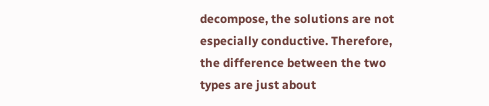decompose, the solutions are not especially conductive. Therefore, the difference between the two types are just about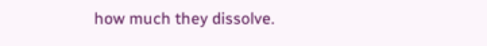how much they dissolve.